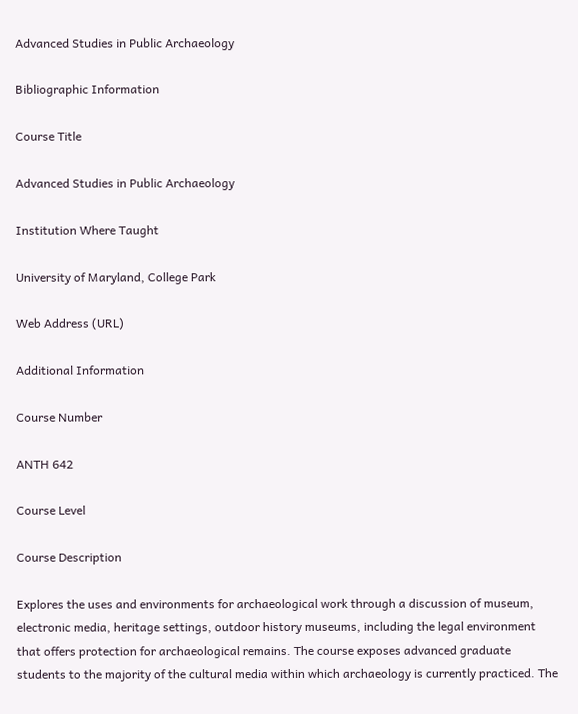Advanced Studies in Public Archaeology

Bibliographic Information

Course Title

Advanced Studies in Public Archaeology

Institution Where Taught

University of Maryland, College Park

Web Address (URL)

Additional Information

Course Number

ANTH 642

Course Level

Course Description

Explores the uses and environments for archaeological work through a discussion of museum, electronic media, heritage settings, outdoor history museums, including the legal environment that offers protection for archaeological remains. The course exposes advanced graduate students to the majority of the cultural media within which archaeology is currently practiced. The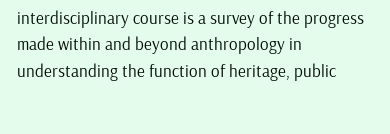interdisciplinary course is a survey of the progress made within and beyond anthropology in understanding the function of heritage, public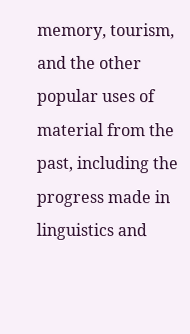memory, tourism, and the other popular uses of material from the past, including the progress made in linguistics and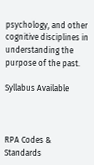psychology, and other cognitive disciplines in understanding the purpose of the past.

Syllabus Available



RPA Codes & Standards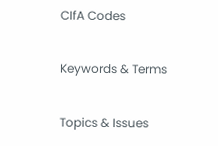CIfA Codes

Keywords & Terms

Topics & Issues